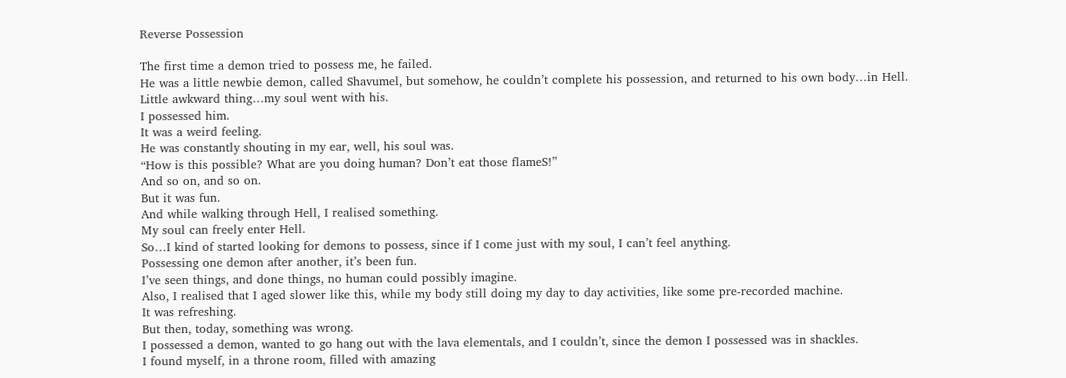Reverse Possession

The first time a demon tried to possess me, he failed.
He was a little newbie demon, called Shavumel, but somehow, he couldn’t complete his possession, and returned to his own body…in Hell.
Little awkward thing…my soul went with his.
I possessed him.
It was a weird feeling.
He was constantly shouting in my ear, well, his soul was.
“How is this possible? What are you doing human? Don’t eat those flameS!”
And so on, and so on.
But it was fun.
And while walking through Hell, I realised something.
My soul can freely enter Hell.
So…I kind of started looking for demons to possess, since if I come just with my soul, I can’t feel anything.
Possessing one demon after another, it’s been fun.
I’ve seen things, and done things, no human could possibly imagine.
Also, I realised that I aged slower like this, while my body still doing my day to day activities, like some pre-recorded machine.
It was refreshing.
But then, today, something was wrong.
I possessed a demon, wanted to go hang out with the lava elementals, and I couldn’t, since the demon I possessed was in shackles.
I found myself, in a throne room, filled with amazing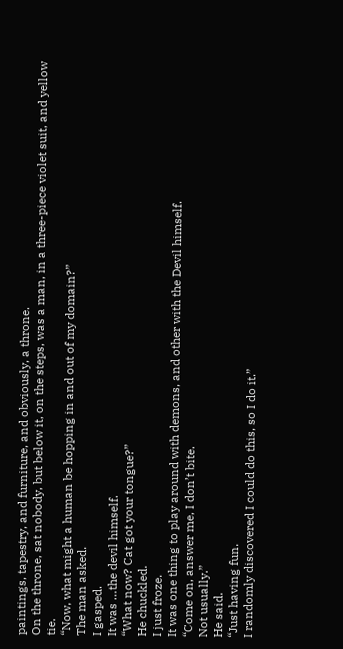paintings, tapestry, and furniture, and obviously, a throne.
On the throne, sat nobody, but below it, on the steps, was a man, in a three-piece violet suit, and yellow tie.
“Now, what might a human be hopping in and out of my domain?”
The man asked.
I gasped.
It was …the devil himself.
“What now? Cat got your tongue?”
He chuckled.
I just froze.
It was one thing to play around with demons, and other with the Devil himself.
“Come on, answer me, I don’t bite.
Not usually.”
He said.
“Just having fun.
I randomly discovered I could do this, so I do it.”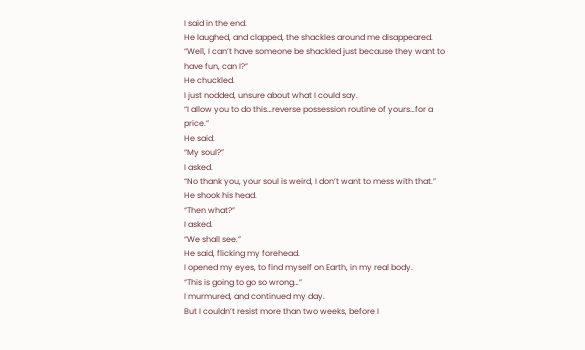I said in the end.
He laughed, and clapped, the shackles around me disappeared.
“Well, I can’t have someone be shackled just because they want to have fun, can I?”
He chuckled.
I just nodded, unsure about what I could say.
“I allow you to do this…reverse possession routine of yours…for a price.”
He said.
“My soul?”
I asked.
“No thank you, your soul is weird, I don’t want to mess with that.”
He shook his head.
“Then what?”
I asked.
“We shall see.”
He said, flicking my forehead.
I opened my eyes, to find myself on Earth, in my real body.
“This is going to go so wrong…”
I murmured, and continued my day.
But I couldn’t resist more than two weeks, before I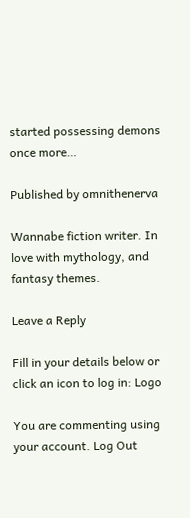started possessing demons once more…

Published by omnithenerva

Wannabe fiction writer. In love with mythology, and fantasy themes.

Leave a Reply

Fill in your details below or click an icon to log in: Logo

You are commenting using your account. Log Out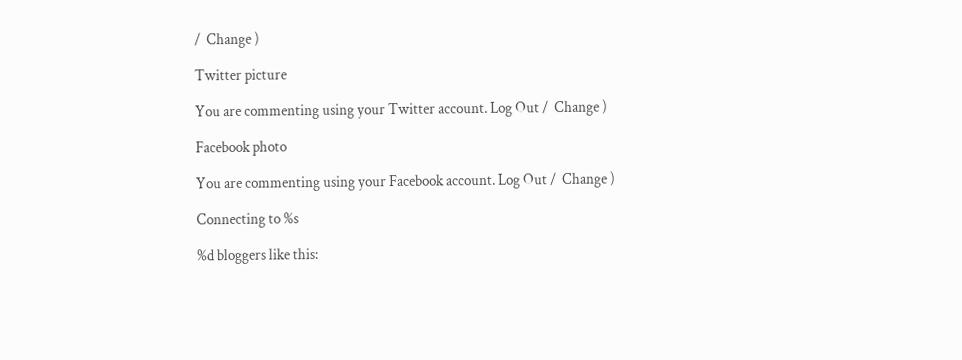/  Change )

Twitter picture

You are commenting using your Twitter account. Log Out /  Change )

Facebook photo

You are commenting using your Facebook account. Log Out /  Change )

Connecting to %s

%d bloggers like this: